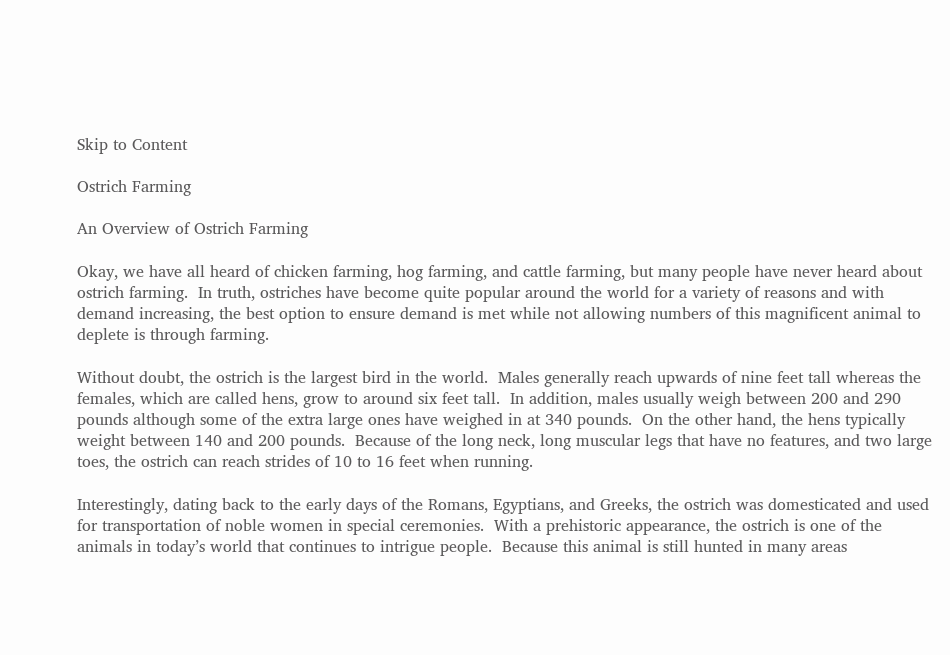Skip to Content

Ostrich Farming

An Overview of Ostrich Farming

Okay, we have all heard of chicken farming, hog farming, and cattle farming, but many people have never heard about ostrich farming.  In truth, ostriches have become quite popular around the world for a variety of reasons and with demand increasing, the best option to ensure demand is met while not allowing numbers of this magnificent animal to deplete is through farming.

Without doubt, the ostrich is the largest bird in the world.  Males generally reach upwards of nine feet tall whereas the females, which are called hens, grow to around six feet tall.  In addition, males usually weigh between 200 and 290 pounds although some of the extra large ones have weighed in at 340 pounds.  On the other hand, the hens typically weight between 140 and 200 pounds.  Because of the long neck, long muscular legs that have no features, and two large toes, the ostrich can reach strides of 10 to 16 feet when running.

Interestingly, dating back to the early days of the Romans, Egyptians, and Greeks, the ostrich was domesticated and used for transportation of noble women in special ceremonies.  With a prehistoric appearance, the ostrich is one of the animals in today’s world that continues to intrigue people.  Because this animal is still hunted in many areas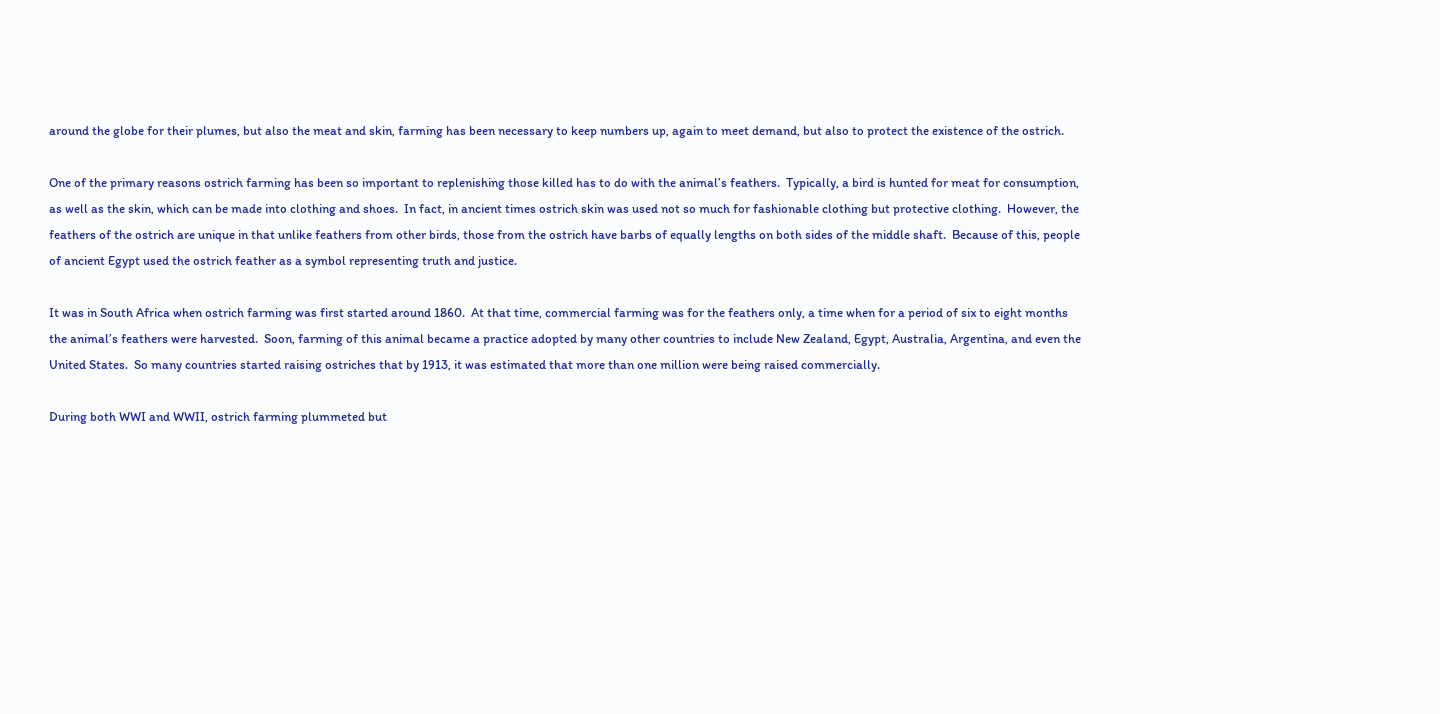around the globe for their plumes, but also the meat and skin, farming has been necessary to keep numbers up, again to meet demand, but also to protect the existence of the ostrich.

One of the primary reasons ostrich farming has been so important to replenishing those killed has to do with the animal’s feathers.  Typically, a bird is hunted for meat for consumption, as well as the skin, which can be made into clothing and shoes.  In fact, in ancient times ostrich skin was used not so much for fashionable clothing but protective clothing.  However, the feathers of the ostrich are unique in that unlike feathers from other birds, those from the ostrich have barbs of equally lengths on both sides of the middle shaft.  Because of this, people of ancient Egypt used the ostrich feather as a symbol representing truth and justice.

It was in South Africa when ostrich farming was first started around 1860.  At that time, commercial farming was for the feathers only, a time when for a period of six to eight months the animal’s feathers were harvested.  Soon, farming of this animal became a practice adopted by many other countries to include New Zealand, Egypt, Australia, Argentina, and even the United States.  So many countries started raising ostriches that by 1913, it was estimated that more than one million were being raised commercially.

During both WWI and WWII, ostrich farming plummeted but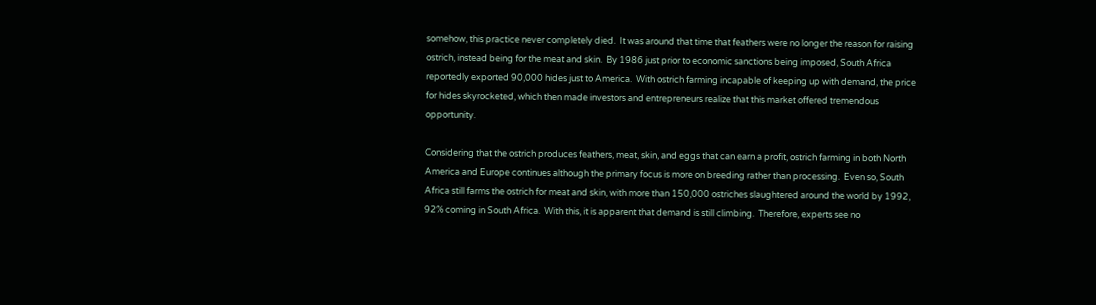somehow, this practice never completely died.  It was around that time that feathers were no longer the reason for raising ostrich, instead being for the meat and skin.  By 1986 just prior to economic sanctions being imposed, South Africa reportedly exported 90,000 hides just to America.  With ostrich farming incapable of keeping up with demand, the price for hides skyrocketed, which then made investors and entrepreneurs realize that this market offered tremendous opportunity.

Considering that the ostrich produces feathers, meat, skin, and eggs that can earn a profit, ostrich farming in both North America and Europe continues although the primary focus is more on breeding rather than processing.  Even so, South Africa still farms the ostrich for meat and skin, with more than 150,000 ostriches slaughtered around the world by 1992, 92% coming in South Africa.  With this, it is apparent that demand is still climbing.  Therefore, experts see no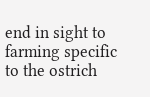end in sight to farming specific to the ostrich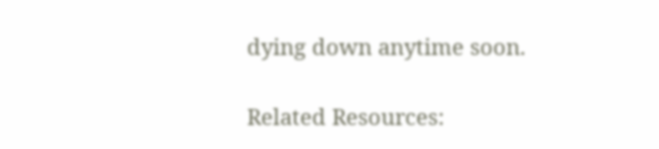dying down anytime soon.

Related Resources: